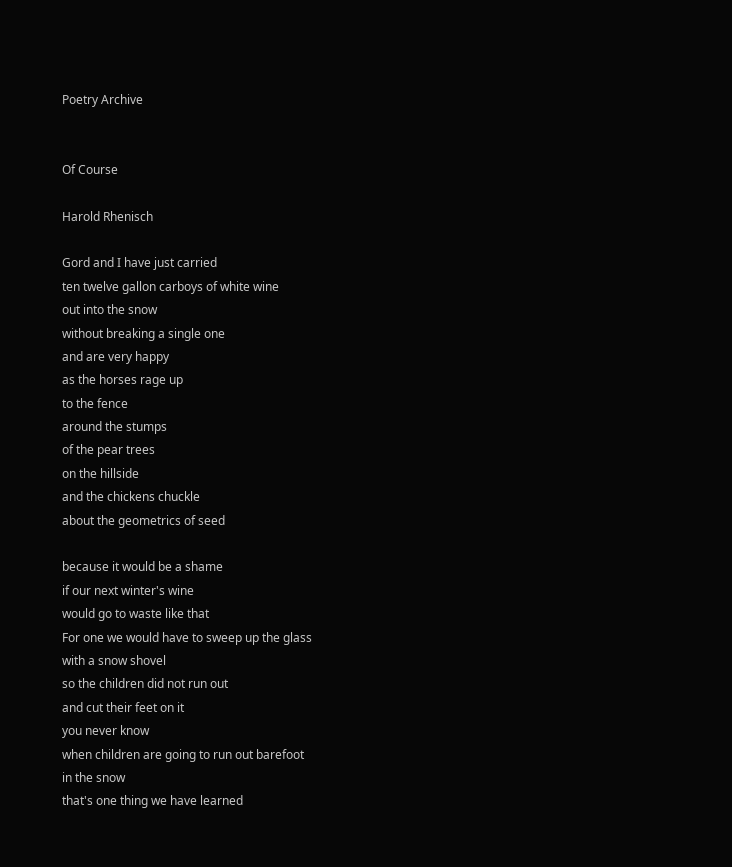Poetry Archive


Of Course

Harold Rhenisch

Gord and I have just carried
ten twelve gallon carboys of white wine
out into the snow
without breaking a single one
and are very happy
as the horses rage up
to the fence
around the stumps
of the pear trees
on the hillside
and the chickens chuckle
about the geometrics of seed

because it would be a shame
if our next winter's wine
would go to waste like that
For one we would have to sweep up the glass
with a snow shovel
so the children did not run out
and cut their feet on it
you never know
when children are going to run out barefoot
in the snow
that's one thing we have learned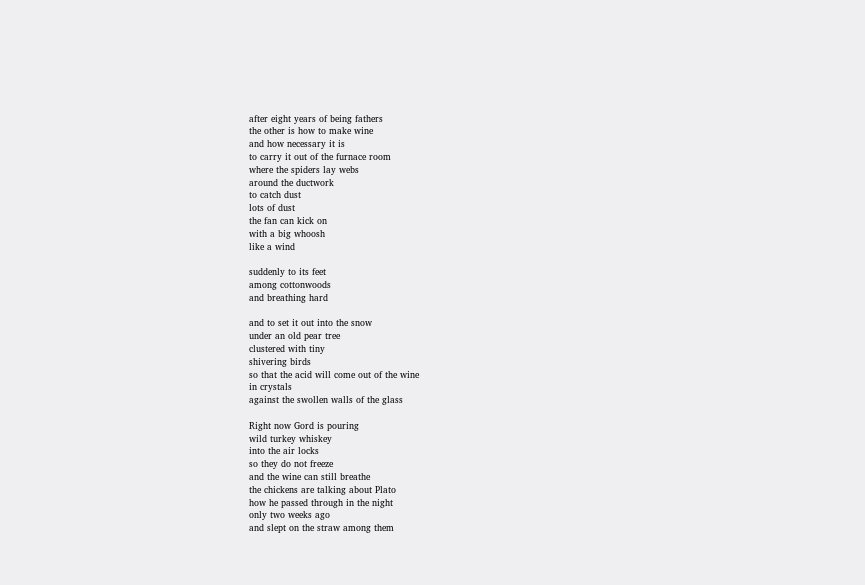after eight years of being fathers
the other is how to make wine
and how necessary it is
to carry it out of the furnace room
where the spiders lay webs
around the ductwork
to catch dust
lots of dust
the fan can kick on
with a big whoosh
like a wind

suddenly to its feet
among cottonwoods
and breathing hard

and to set it out into the snow
under an old pear tree
clustered with tiny
shivering birds
so that the acid will come out of the wine
in crystals
against the swollen walls of the glass

Right now Gord is pouring
wild turkey whiskey
into the air locks
so they do not freeze
and the wine can still breathe
the chickens are talking about Plato
how he passed through in the night
only two weeks ago
and slept on the straw among them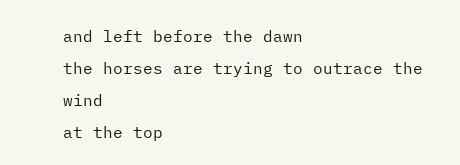and left before the dawn
the horses are trying to outrace the wind
at the top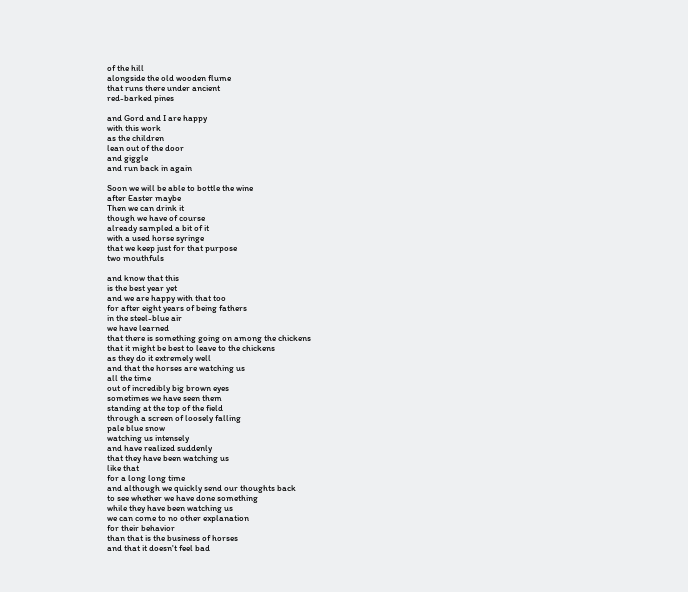of the hill
alongside the old wooden flume
that runs there under ancient
red-barked pines

and Gord and I are happy
with this work
as the children
lean out of the door
and giggle
and run back in again

Soon we will be able to bottle the wine
after Easter maybe
Then we can drink it
though we have of course
already sampled a bit of it
with a used horse syringe
that we keep just for that purpose
two mouthfuls

and know that this
is the best year yet
and we are happy with that too
for after eight years of being fathers
in the steel-blue air
we have learned
that there is something going on among the chickens
that it might be best to leave to the chickens
as they do it extremely well
and that the horses are watching us
all the time
out of incredibly big brown eyes
sometimes we have seen them
standing at the top of the field
through a screen of loosely falling
pale blue snow
watching us intensely
and have realized suddenly
that they have been watching us
like that
for a long long time
and although we quickly send our thoughts back
to see whether we have done something
while they have been watching us
we can come to no other explanation
for their behavior
than that is the business of horses
and that it doesn't feel bad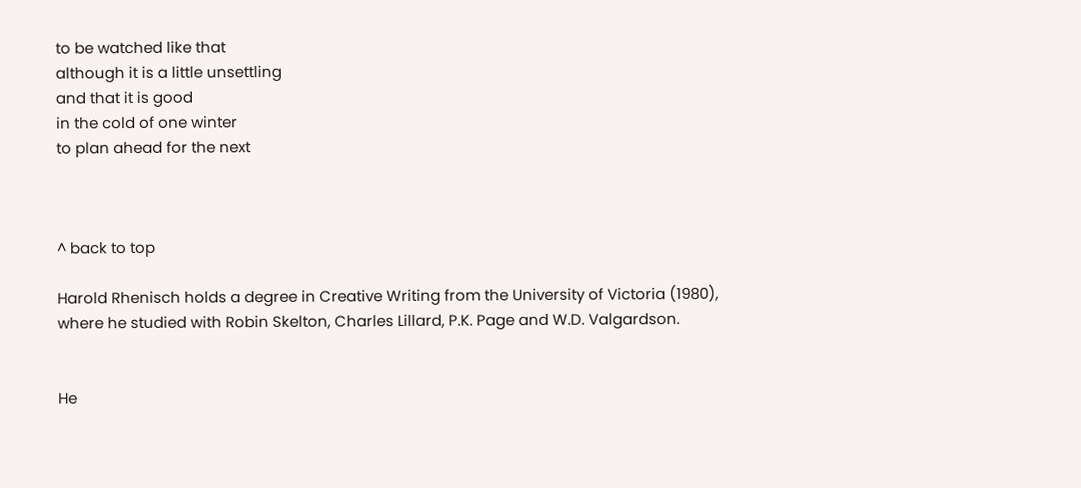to be watched like that
although it is a little unsettling
and that it is good
in the cold of one winter
to plan ahead for the next



^ back to top

Harold Rhenisch holds a degree in Creative Writing from the University of Victoria (1980), where he studied with Robin Skelton, Charles Lillard, P.K. Page and W.D. Valgardson.


He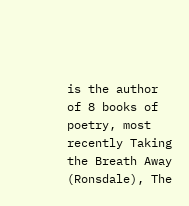is the author of 8 books of poetry, most recently Taking the Breath Away (Ronsdale), The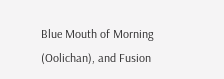Blue Mouth of Morning (Oolichan), and Fusion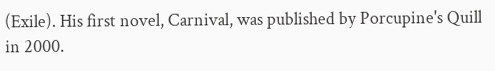(Exile). His first novel, Carnival, was published by Porcupine's Quill in 2000.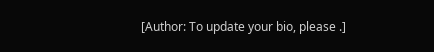[Author: To update your bio, please .]